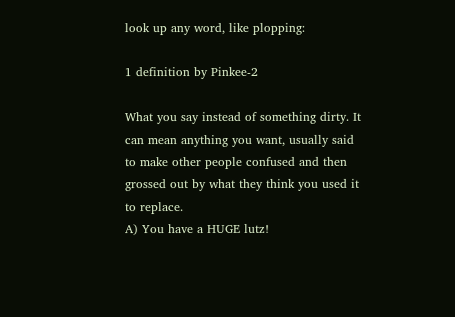look up any word, like plopping:

1 definition by Pinkee-2

What you say instead of something dirty. It can mean anything you want, usually said to make other people confused and then grossed out by what they think you used it to replace.
A) You have a HUGE lutz!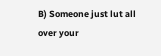B) Someone just lut all over your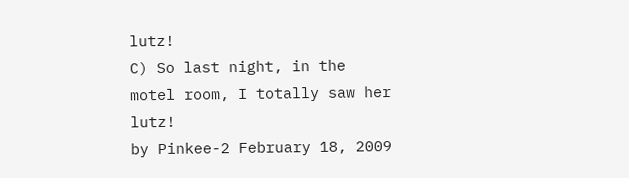lutz!
C) So last night, in the motel room, I totally saw her lutz!
by Pinkee-2 February 18, 2009